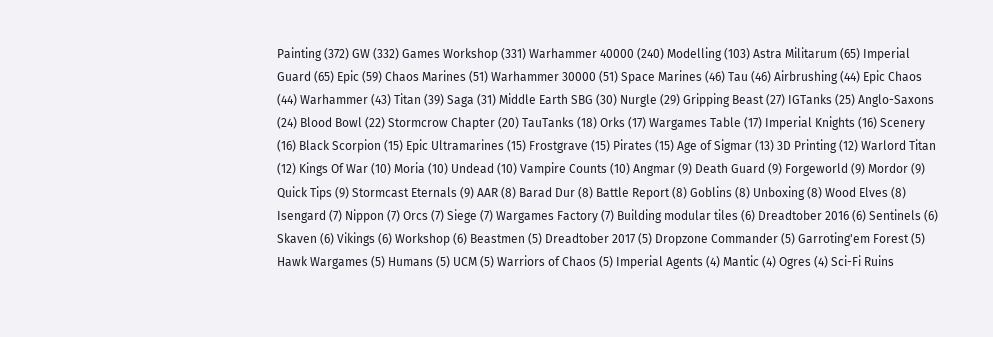Painting (372) GW (332) Games Workshop (331) Warhammer 40000 (240) Modelling (103) Astra Militarum (65) Imperial Guard (65) Epic (59) Chaos Marines (51) Warhammer 30000 (51) Space Marines (46) Tau (46) Airbrushing (44) Epic Chaos (44) Warhammer (43) Titan (39) Saga (31) Middle Earth SBG (30) Nurgle (29) Gripping Beast (27) IGTanks (25) Anglo-Saxons (24) Blood Bowl (22) Stormcrow Chapter (20) TauTanks (18) Orks (17) Wargames Table (17) Imperial Knights (16) Scenery (16) Black Scorpion (15) Epic Ultramarines (15) Frostgrave (15) Pirates (15) Age of Sigmar (13) 3D Printing (12) Warlord Titan (12) Kings Of War (10) Moria (10) Undead (10) Vampire Counts (10) Angmar (9) Death Guard (9) Forgeworld (9) Mordor (9) Quick Tips (9) Stormcast Eternals (9) AAR (8) Barad Dur (8) Battle Report (8) Goblins (8) Unboxing (8) Wood Elves (8) Isengard (7) Nippon (7) Orcs (7) Siege (7) Wargames Factory (7) Building modular tiles (6) Dreadtober 2016 (6) Sentinels (6) Skaven (6) Vikings (6) Workshop (6) Beastmen (5) Dreadtober 2017 (5) Dropzone Commander (5) Garroting'em Forest (5) Hawk Wargames (5) Humans (5) UCM (5) Warriors of Chaos (5) Imperial Agents (4) Mantic (4) Ogres (4) Sci-Fi Ruins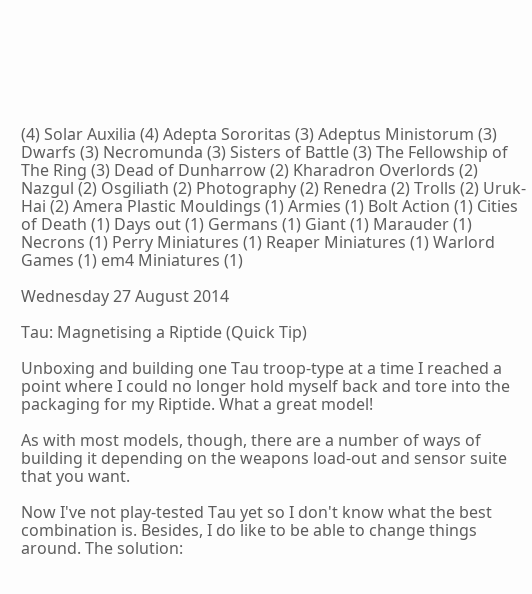(4) Solar Auxilia (4) Adepta Sororitas (3) Adeptus Ministorum (3) Dwarfs (3) Necromunda (3) Sisters of Battle (3) The Fellowship of The Ring (3) Dead of Dunharrow (2) Kharadron Overlords (2) Nazgul (2) Osgiliath (2) Photography (2) Renedra (2) Trolls (2) Uruk-Hai (2) Amera Plastic Mouldings (1) Armies (1) Bolt Action (1) Cities of Death (1) Days out (1) Germans (1) Giant (1) Marauder (1) Necrons (1) Perry Miniatures (1) Reaper Miniatures (1) Warlord Games (1) em4 Miniatures (1)

Wednesday 27 August 2014

Tau: Magnetising a Riptide (Quick Tip)

Unboxing and building one Tau troop-type at a time I reached a point where I could no longer hold myself back and tore into the packaging for my Riptide. What a great model!

As with most models, though, there are a number of ways of building it depending on the weapons load-out and sensor suite that you want.

Now I've not play-tested Tau yet so I don't know what the best combination is. Besides, I do like to be able to change things around. The solution: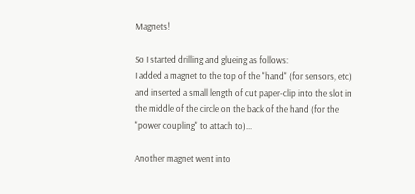Magnets!

So I started drilling and glueing as follows:
I added a magnet to the top of the "hand" (for sensors, etc) and inserted a small length of cut paper-clip into the slot in the middle of the circle on the back of the hand (for the "power coupling" to attach to)...

Another magnet went into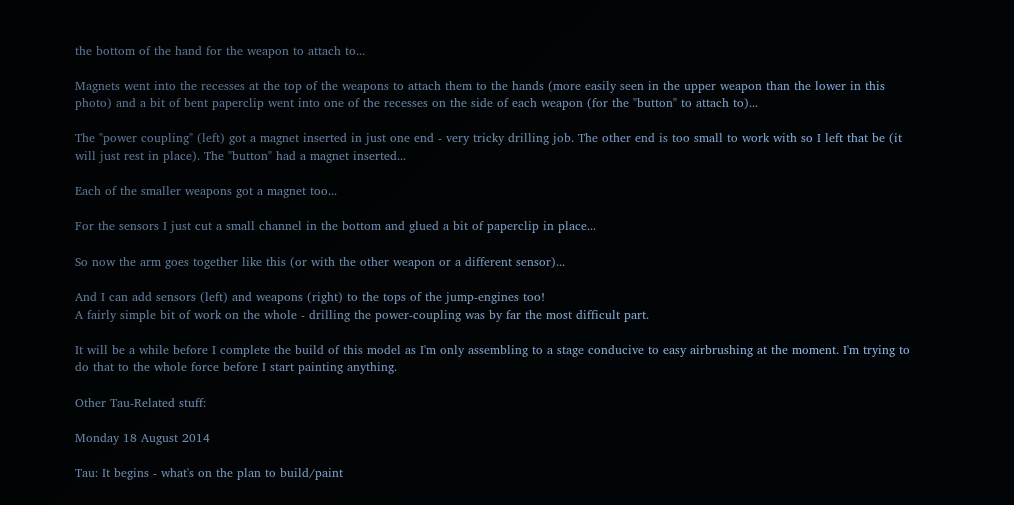the bottom of the hand for the weapon to attach to...

Magnets went into the recesses at the top of the weapons to attach them to the hands (more easily seen in the upper weapon than the lower in this photo) and a bit of bent paperclip went into one of the recesses on the side of each weapon (for the "button" to attach to)...

The "power coupling" (left) got a magnet inserted in just one end - very tricky drilling job. The other end is too small to work with so I left that be (it will just rest in place). The "button" had a magnet inserted...

Each of the smaller weapons got a magnet too...

For the sensors I just cut a small channel in the bottom and glued a bit of paperclip in place...

So now the arm goes together like this (or with the other weapon or a different sensor)...

And I can add sensors (left) and weapons (right) to the tops of the jump-engines too!
A fairly simple bit of work on the whole - drilling the power-coupling was by far the most difficult part.

It will be a while before I complete the build of this model as I'm only assembling to a stage conducive to easy airbrushing at the moment. I'm trying to do that to the whole force before I start painting anything.

Other Tau-Related stuff:

Monday 18 August 2014

Tau: It begins - what's on the plan to build/paint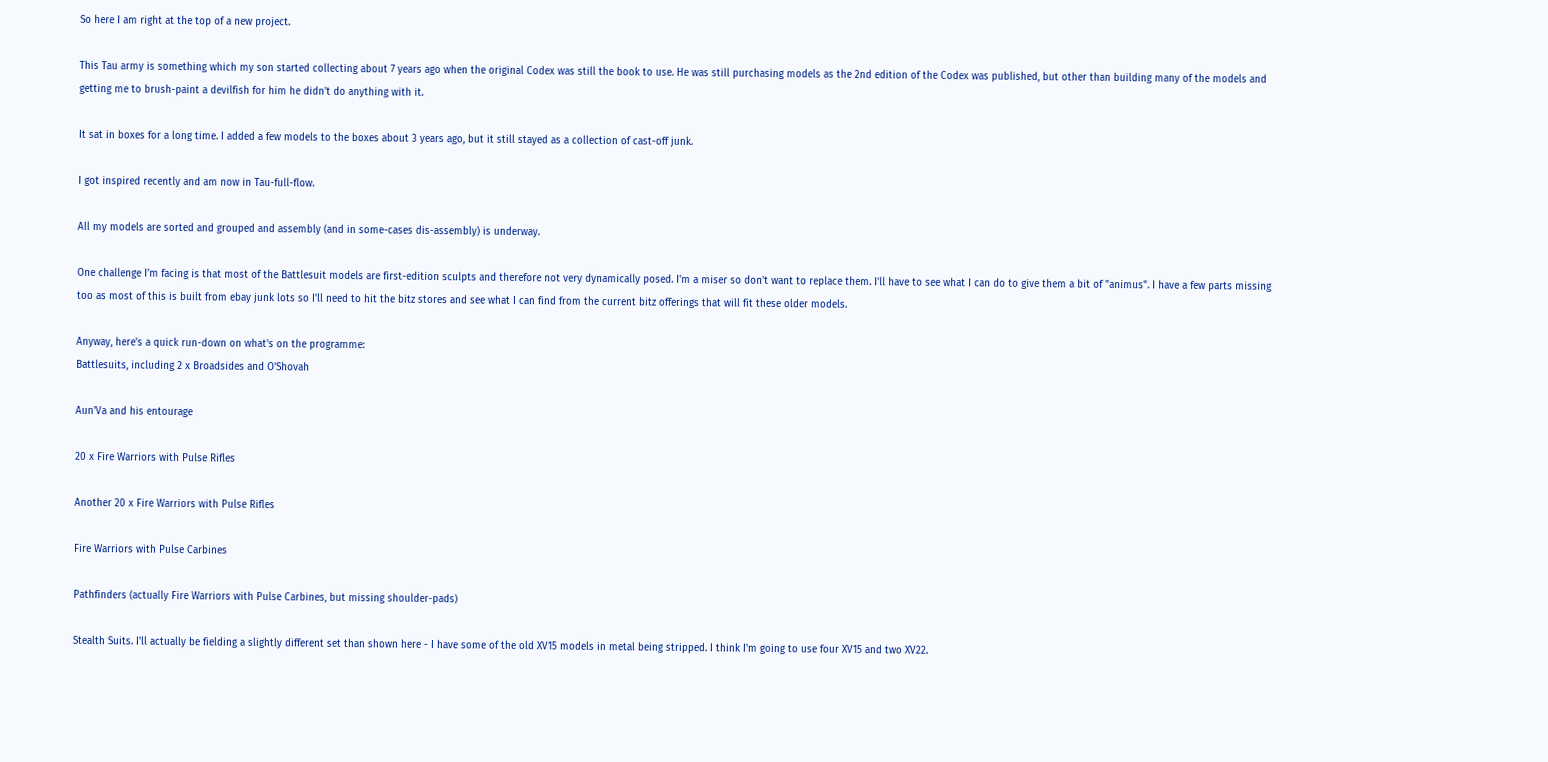So here I am right at the top of a new project.

This Tau army is something which my son started collecting about 7 years ago when the original Codex was still the book to use. He was still purchasing models as the 2nd edition of the Codex was published, but other than building many of the models and getting me to brush-paint a devilfish for him he didn't do anything with it.

It sat in boxes for a long time. I added a few models to the boxes about 3 years ago, but it still stayed as a collection of cast-off junk.

I got inspired recently and am now in Tau-full-flow.

All my models are sorted and grouped and assembly (and in some-cases dis-assembly) is underway.

One challenge I'm facing is that most of the Battlesuit models are first-edition sculpts and therefore not very dynamically posed. I'm a miser so don't want to replace them. I'll have to see what I can do to give them a bit of "animus". I have a few parts missing too as most of this is built from ebay junk lots so I'll need to hit the bitz stores and see what I can find from the current bitz offerings that will fit these older models.

Anyway, here's a quick run-down on what's on the programme:
Battlesuits, including 2 x Broadsides and O'Shovah

Aun'Va and his entourage

20 x Fire Warriors with Pulse Rifles

Another 20 x Fire Warriors with Pulse Rifles

Fire Warriors with Pulse Carbines

Pathfinders (actually Fire Warriors with Pulse Carbines, but missing shoulder-pads)

Stealth Suits. I'll actually be fielding a slightly different set than shown here - I have some of the old XV15 models in metal being stripped. I think I'm going to use four XV15 and two XV22.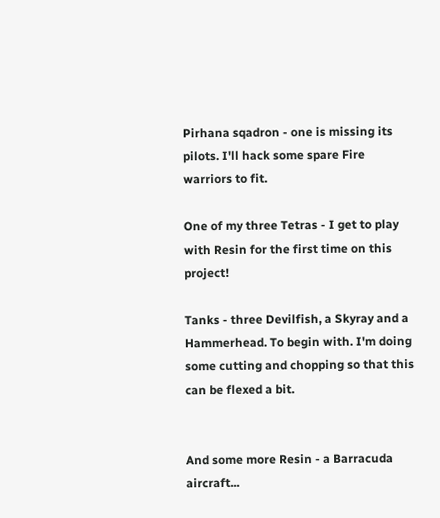Pirhana sqadron - one is missing its pilots. I'll hack some spare Fire warriors to fit.

One of my three Tetras - I get to play with Resin for the first time on this project!

Tanks - three Devilfish, a Skyray and a Hammerhead. To begin with. I'm doing some cutting and chopping so that this can be flexed a bit.


And some more Resin - a Barracuda aircraft...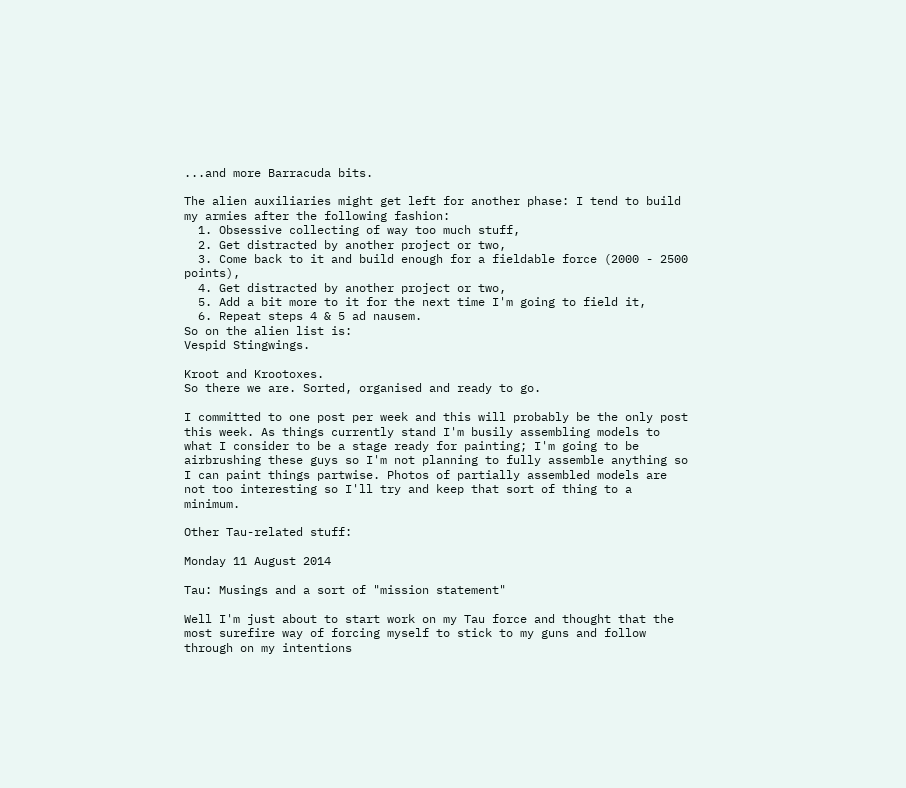...and more Barracuda bits.

The alien auxiliaries might get left for another phase: I tend to build my armies after the following fashion:
  1. Obsessive collecting of way too much stuff,
  2. Get distracted by another project or two,
  3. Come back to it and build enough for a fieldable force (2000 - 2500 points),
  4. Get distracted by another project or two,
  5. Add a bit more to it for the next time I'm going to field it,
  6. Repeat steps 4 & 5 ad nausem.
So on the alien list is:
Vespid Stingwings.

Kroot and Krootoxes.
So there we are. Sorted, organised and ready to go.

I committed to one post per week and this will probably be the only post this week. As things currently stand I'm busily assembling models to what I consider to be a stage ready for painting; I'm going to be airbrushing these guys so I'm not planning to fully assemble anything so I can paint things partwise. Photos of partially assembled models are not too interesting so I'll try and keep that sort of thing to a minimum.

Other Tau-related stuff:

Monday 11 August 2014

Tau: Musings and a sort of "mission statement"

Well I'm just about to start work on my Tau force and thought that the most surefire way of forcing myself to stick to my guns and follow through on my intentions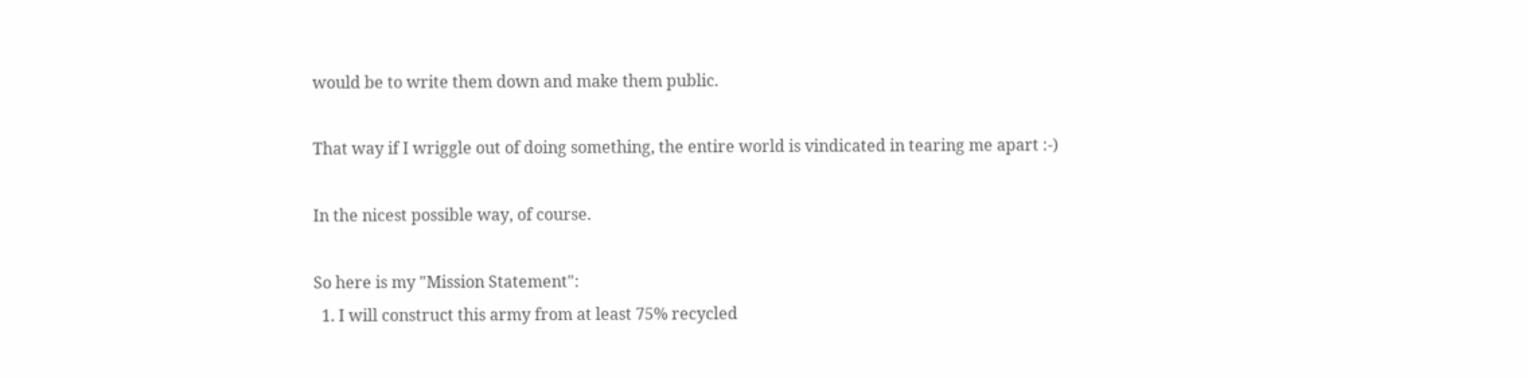would be to write them down and make them public.

That way if I wriggle out of doing something, the entire world is vindicated in tearing me apart :-)

In the nicest possible way, of course.

So here is my "Mission Statement":
  1. I will construct this army from at least 75% recycled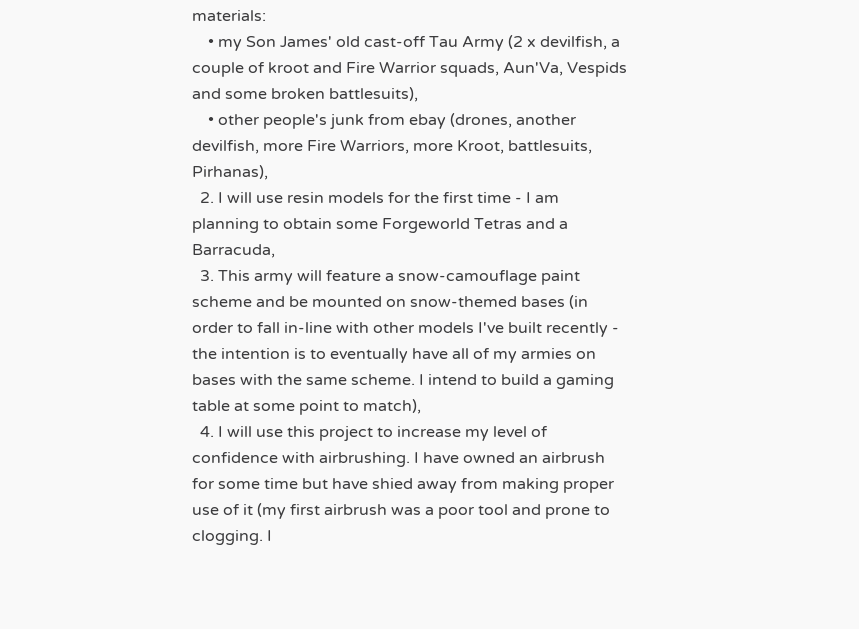materials:
    • my Son James' old cast-off Tau Army (2 x devilfish, a couple of kroot and Fire Warrior squads, Aun'Va, Vespids and some broken battlesuits),
    • other people's junk from ebay (drones, another devilfish, more Fire Warriors, more Kroot, battlesuits, Pirhanas),
  2. I will use resin models for the first time - I am planning to obtain some Forgeworld Tetras and a Barracuda,
  3. This army will feature a snow-camouflage paint scheme and be mounted on snow-themed bases (in order to fall in-line with other models I've built recently - the intention is to eventually have all of my armies on bases with the same scheme. I intend to build a gaming table at some point to match),
  4. I will use this project to increase my level of confidence with airbrushing. I have owned an airbrush for some time but have shied away from making proper use of it (my first airbrush was a poor tool and prone to clogging. I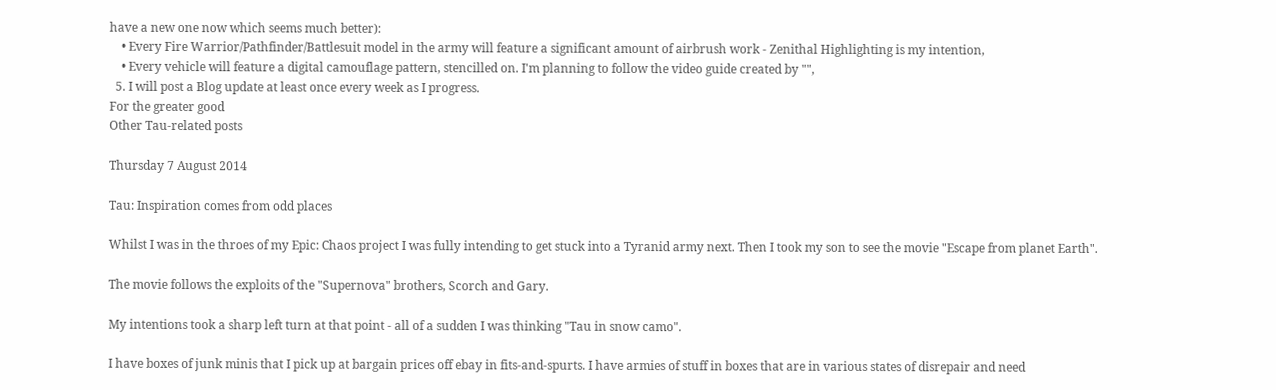have a new one now which seems much better):
    • Every Fire Warrior/Pathfinder/Battlesuit model in the army will feature a significant amount of airbrush work - Zenithal Highlighting is my intention,
    • Every vehicle will feature a digital camouflage pattern, stencilled on. I'm planning to follow the video guide created by "",
  5. I will post a Blog update at least once every week as I progress.
For the greater good
Other Tau-related posts

Thursday 7 August 2014

Tau: Inspiration comes from odd places

Whilst I was in the throes of my Epic: Chaos project I was fully intending to get stuck into a Tyranid army next. Then I took my son to see the movie "Escape from planet Earth".

The movie follows the exploits of the "Supernova" brothers, Scorch and Gary.

My intentions took a sharp left turn at that point - all of a sudden I was thinking "Tau in snow camo".

I have boxes of junk minis that I pick up at bargain prices off ebay in fits-and-spurts. I have armies of stuff in boxes that are in various states of disrepair and need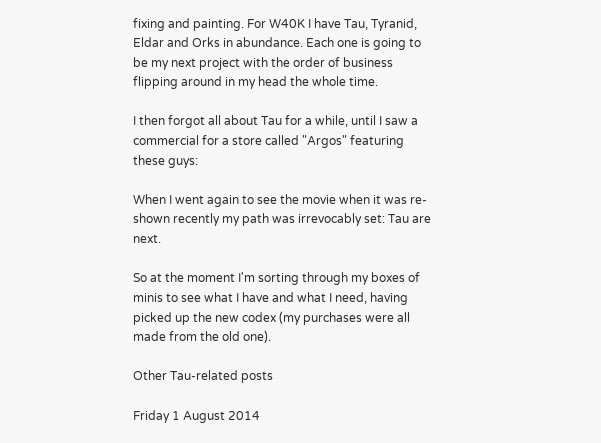fixing and painting. For W40K I have Tau, Tyranid, Eldar and Orks in abundance. Each one is going to be my next project with the order of business flipping around in my head the whole time.

I then forgot all about Tau for a while, until I saw a commercial for a store called "Argos" featuring these guys:

When I went again to see the movie when it was re-shown recently my path was irrevocably set: Tau are next.

So at the moment I'm sorting through my boxes of minis to see what I have and what I need, having picked up the new codex (my purchases were all made from the old one).

Other Tau-related posts

Friday 1 August 2014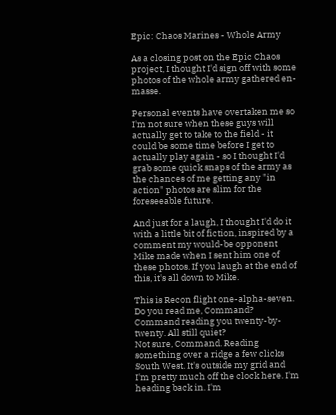Epic: Chaos Marines - Whole Army

As a closing post on the Epic Chaos project, I thought I'd sign off with some photos of the whole army gathered en-masse.

Personal events have overtaken me so I'm not sure when these guys will actually get to take to the field - it could be some time before I get to actually play again - so I thought I'd grab some quick snaps of the army as the chances of me getting any "in action" photos are slim for the foreseeable future.

And just for a laugh, I thought I'd do it with a little bit of fiction, inspired by a comment my would-be opponent Mike made when I sent him one of these photos. If you laugh at the end of this, it's all down to Mike.

This is Recon flight one-alpha-seven. Do you read me, Command?
Command reading you twenty-by-twenty. All still quiet?
Not sure, Command. Reading something over a ridge a few clicks South West. It's outside my grid and I'm pretty much off the clock here. I'm heading back in. I'm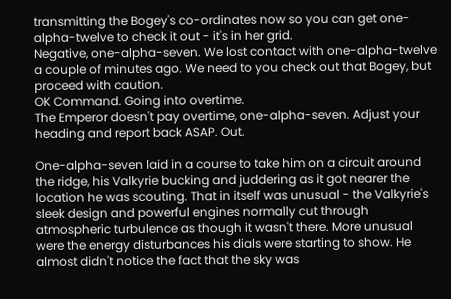transmitting the Bogey's co-ordinates now so you can get one-alpha-twelve to check it out - it's in her grid.
Negative, one-alpha-seven. We lost contact with one-alpha-twelve a couple of minutes ago. We need to you check out that Bogey, but proceed with caution.
OK Command. Going into overtime.
The Emperor doesn't pay overtime, one-alpha-seven. Adjust your heading and report back ASAP. Out.

One-alpha-seven laid in a course to take him on a circuit around the ridge, his Valkyrie bucking and juddering as it got nearer the location he was scouting. That in itself was unusual - the Valkyrie's sleek design and powerful engines normally cut through atmospheric turbulence as though it wasn't there. More unusual were the energy disturbances his dials were starting to show. He almost didn't notice the fact that the sky was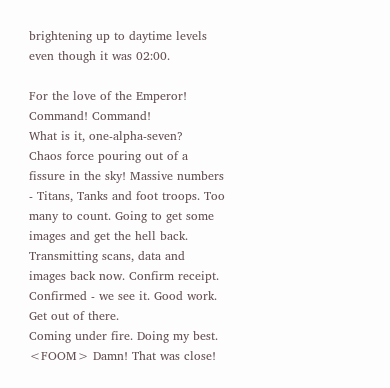brightening up to daytime levels even though it was 02:00.

For the love of the Emperor! Command! Command!
What is it, one-alpha-seven?
Chaos force pouring out of a fissure in the sky! Massive numbers - Titans, Tanks and foot troops. Too many to count. Going to get some images and get the hell back. Transmitting scans, data and images back now. Confirm receipt.
Confirmed - we see it. Good work. Get out of there.
Coming under fire. Doing my best. <FOOM> Damn! That was close!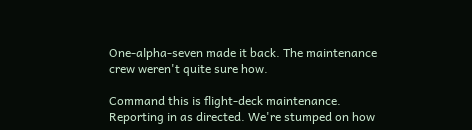One-alpha-seven made it back. The maintenance crew weren't quite sure how.

Command this is flight-deck maintenance. Reporting in as directed. We're stumped on how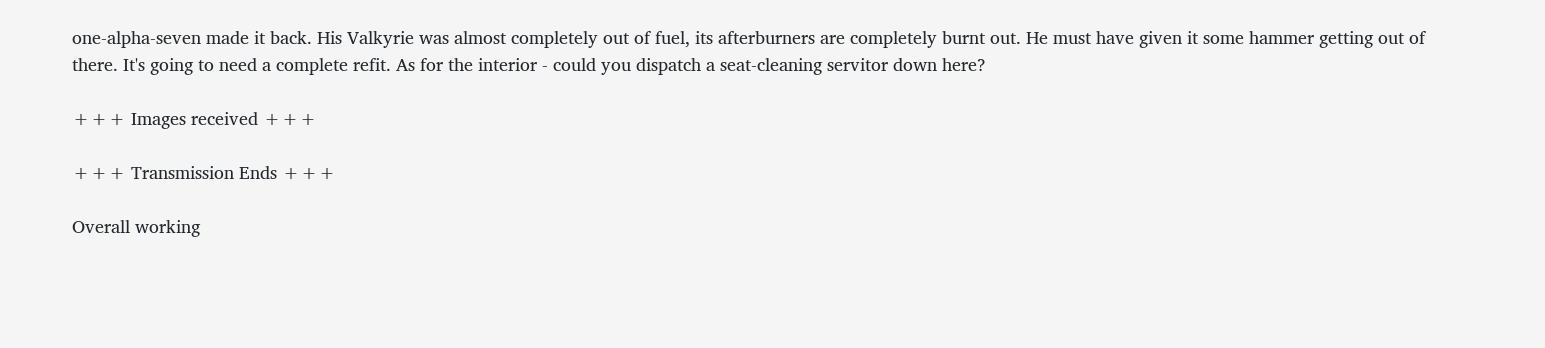one-alpha-seven made it back. His Valkyrie was almost completely out of fuel, its afterburners are completely burnt out. He must have given it some hammer getting out of there. It's going to need a complete refit. As for the interior - could you dispatch a seat-cleaning servitor down here?

+++ Images received +++

+++ Transmission Ends +++

Overall working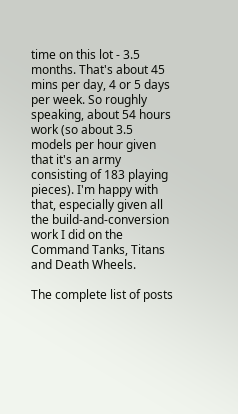time on this lot - 3.5 months. That's about 45 mins per day, 4 or 5 days per week. So roughly speaking, about 54 hours work (so about 3.5 models per hour given that it's an army consisting of 183 playing pieces). I'm happy with that, especially given all the build-and-conversion work I did on the Command Tanks, Titans and Death Wheels.

The complete list of posts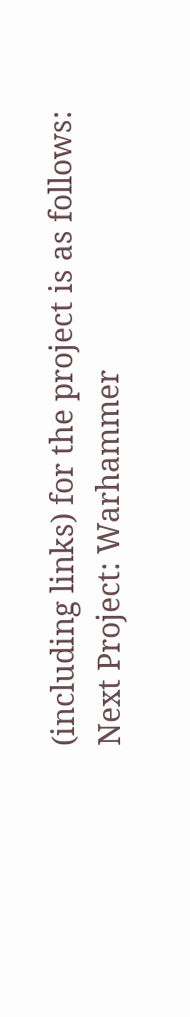(including links) for the project is as follows:
Next Project: Warhammer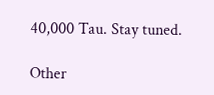40,000 Tau. Stay tuned.

Other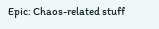Epic: Chaos-related stuff